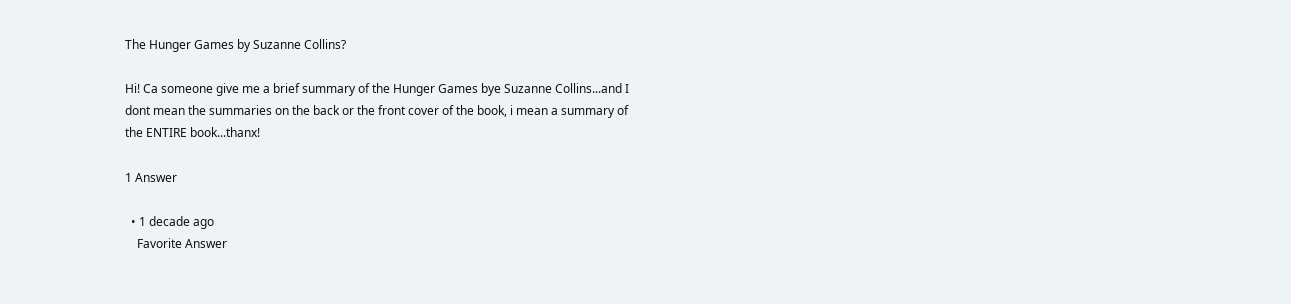The Hunger Games by Suzanne Collins?

Hi! Ca someone give me a brief summary of the Hunger Games bye Suzanne Collins...and I dont mean the summaries on the back or the front cover of the book, i mean a summary of the ENTIRE book...thanx!

1 Answer

  • 1 decade ago
    Favorite Answer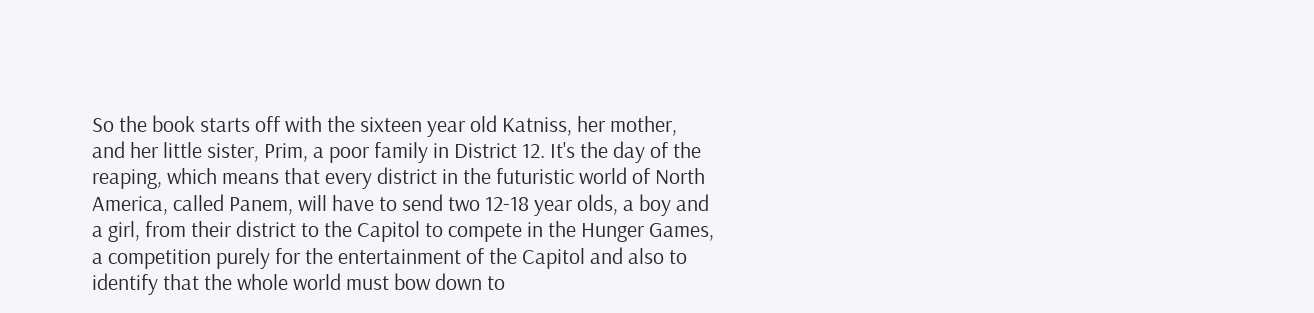So the book starts off with the sixteen year old Katniss, her mother, and her little sister, Prim, a poor family in District 12. It's the day of the reaping, which means that every district in the futuristic world of North America, called Panem, will have to send two 12-18 year olds, a boy and a girl, from their district to the Capitol to compete in the Hunger Games, a competition purely for the entertainment of the Capitol and also to identify that the whole world must bow down to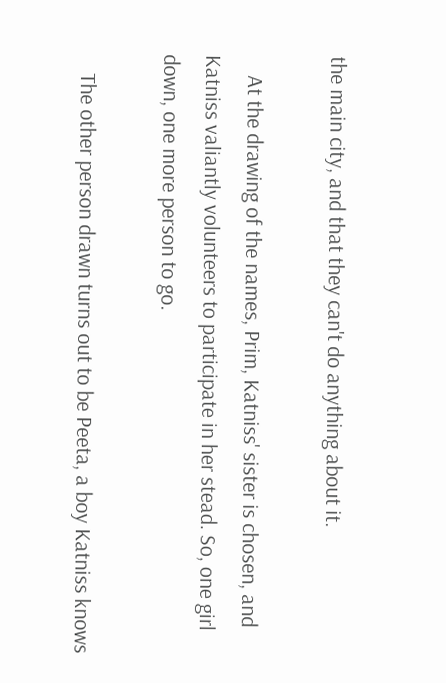the main city, and that they can't do anything about it.

    At the drawing of the names, Prim, Katniss' sister is chosen, and Katniss valiantly volunteers to participate in her stead. So, one girl down, one more person to go.

    The other person drawn turns out to be Peeta, a boy Katniss knows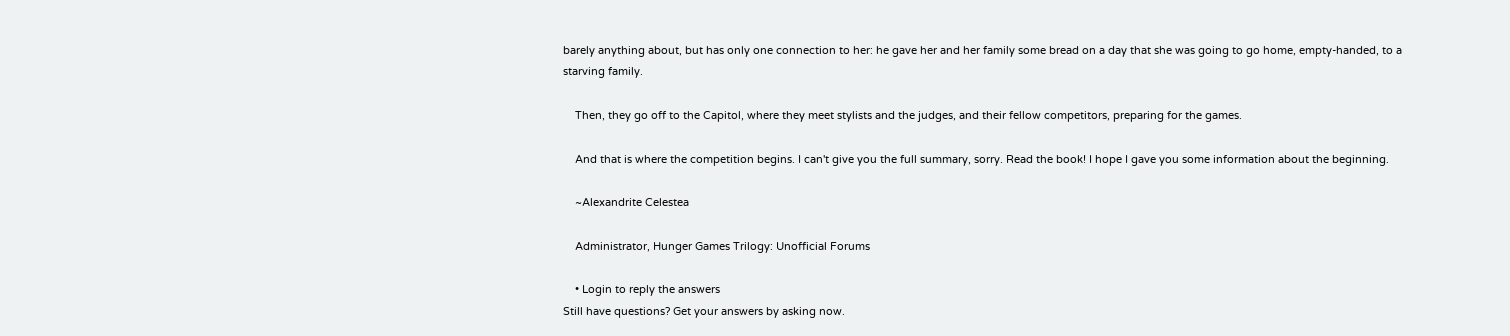barely anything about, but has only one connection to her: he gave her and her family some bread on a day that she was going to go home, empty-handed, to a starving family.

    Then, they go off to the Capitol, where they meet stylists and the judges, and their fellow competitors, preparing for the games.

    And that is where the competition begins. I can't give you the full summary, sorry. Read the book! I hope I gave you some information about the beginning.

    ~Alexandrite Celestea

    Administrator, Hunger Games Trilogy: Unofficial Forums

    • Login to reply the answers
Still have questions? Get your answers by asking now.